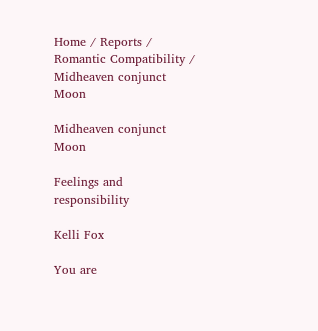Home / Reports / Romantic Compatibility / Midheaven conjunct Moon

Midheaven conjunct Moon

Feelings and responsibility

Kelli Fox

You are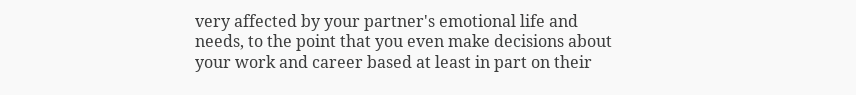very affected by your partner's emotional life and needs, to the point that you even make decisions about your work and career based at least in part on their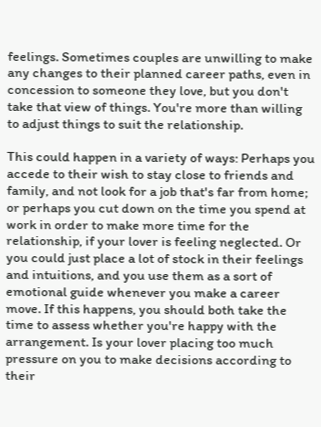feelings. Sometimes couples are unwilling to make any changes to their planned career paths, even in concession to someone they love, but you don't take that view of things. You're more than willing to adjust things to suit the relationship.

This could happen in a variety of ways: Perhaps you accede to their wish to stay close to friends and family, and not look for a job that's far from home; or perhaps you cut down on the time you spend at work in order to make more time for the relationship, if your lover is feeling neglected. Or you could just place a lot of stock in their feelings and intuitions, and you use them as a sort of emotional guide whenever you make a career move. If this happens, you should both take the time to assess whether you're happy with the arrangement. Is your lover placing too much pressure on you to make decisions according to their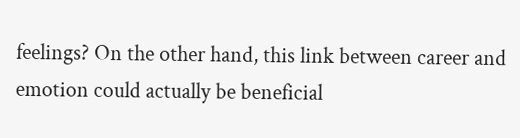feelings? On the other hand, this link between career and emotion could actually be beneficial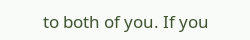to both of you. If you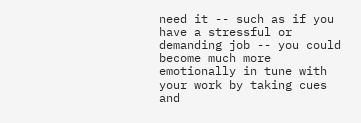need it -- such as if you have a stressful or demanding job -- you could become much more emotionally in tune with your work by taking cues and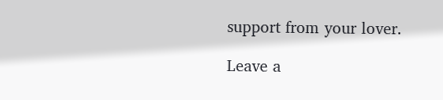support from your lover.

Leave a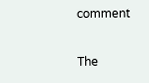comment

The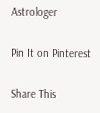Astrologer

Pin It on Pinterest

Share This